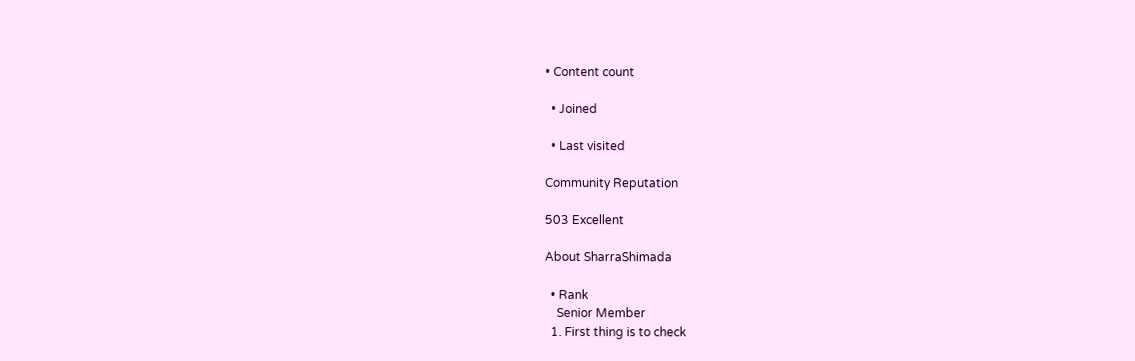• Content count

  • Joined

  • Last visited

Community Reputation

503 Excellent

About SharraShimada

  • Rank
    Senior Member
  1. First thing is to check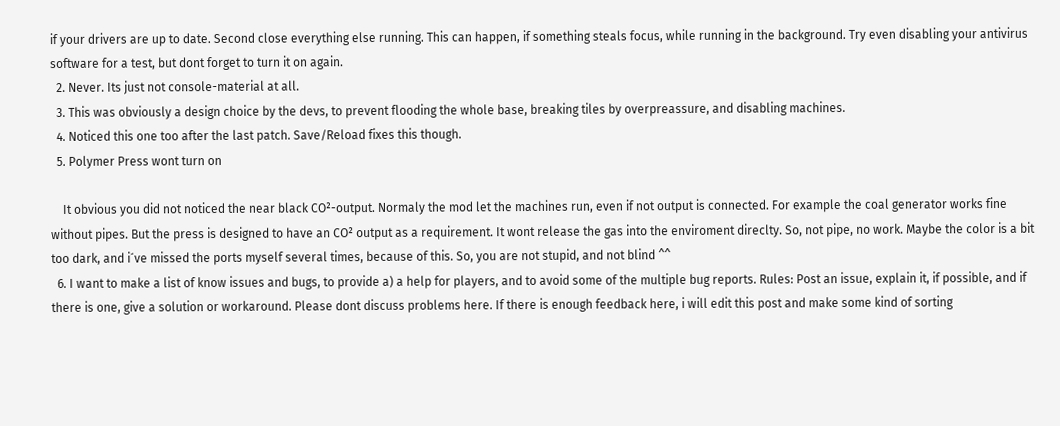if your drivers are up to date. Second close everything else running. This can happen, if something steals focus, while running in the background. Try even disabling your antivirus software for a test, but dont forget to turn it on again.
  2. Never. Its just not console-material at all.
  3. This was obviously a design choice by the devs, to prevent flooding the whole base, breaking tiles by overpreassure, and disabling machines.
  4. Noticed this one too after the last patch. Save/Reload fixes this though.
  5. Polymer Press wont turn on

    It obvious you did not noticed the near black CO²-output. Normaly the mod let the machines run, even if not output is connected. For example the coal generator works fine without pipes. But the press is designed to have an CO² output as a requirement. It wont release the gas into the enviroment direclty. So, not pipe, no work. Maybe the color is a bit too dark, and i´ve missed the ports myself several times, because of this. So, you are not stupid, and not blind ^^
  6. I want to make a list of know issues and bugs, to provide a) a help for players, and to avoid some of the multiple bug reports. Rules: Post an issue, explain it, if possible, and if there is one, give a solution or workaround. Please dont discuss problems here. If there is enough feedback here, i will edit this post and make some kind of sorting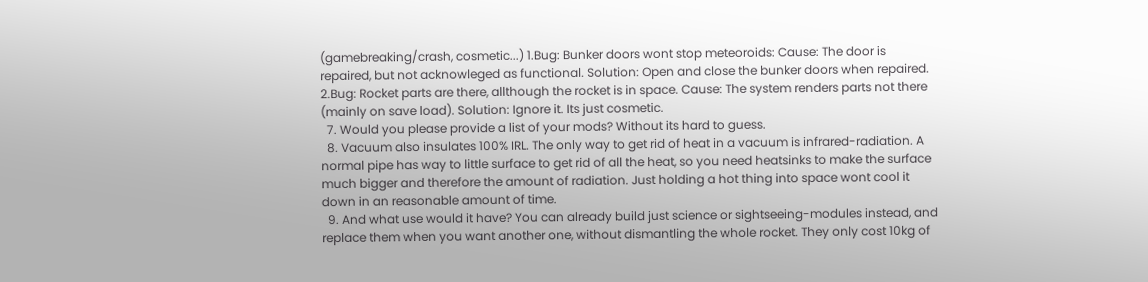(gamebreaking/crash, cosmetic...) 1.Bug: Bunker doors wont stop meteoroids: Cause: The door is repaired, but not acknowleged as functional. Solution: Open and close the bunker doors when repaired. 2.Bug: Rocket parts are there, allthough the rocket is in space. Cause: The system renders parts not there (mainly on save load). Solution: Ignore it. Its just cosmetic.
  7. Would you please provide a list of your mods? Without its hard to guess.
  8. Vacuum also insulates 100% IRL. The only way to get rid of heat in a vacuum is infrared-radiation. A normal pipe has way to little surface to get rid of all the heat, so you need heatsinks to make the surface much bigger and therefore the amount of radiation. Just holding a hot thing into space wont cool it down in an reasonable amount of time.
  9. And what use would it have? You can already build just science or sightseeing-modules instead, and replace them when you want another one, without dismantling the whole rocket. They only cost 10kg of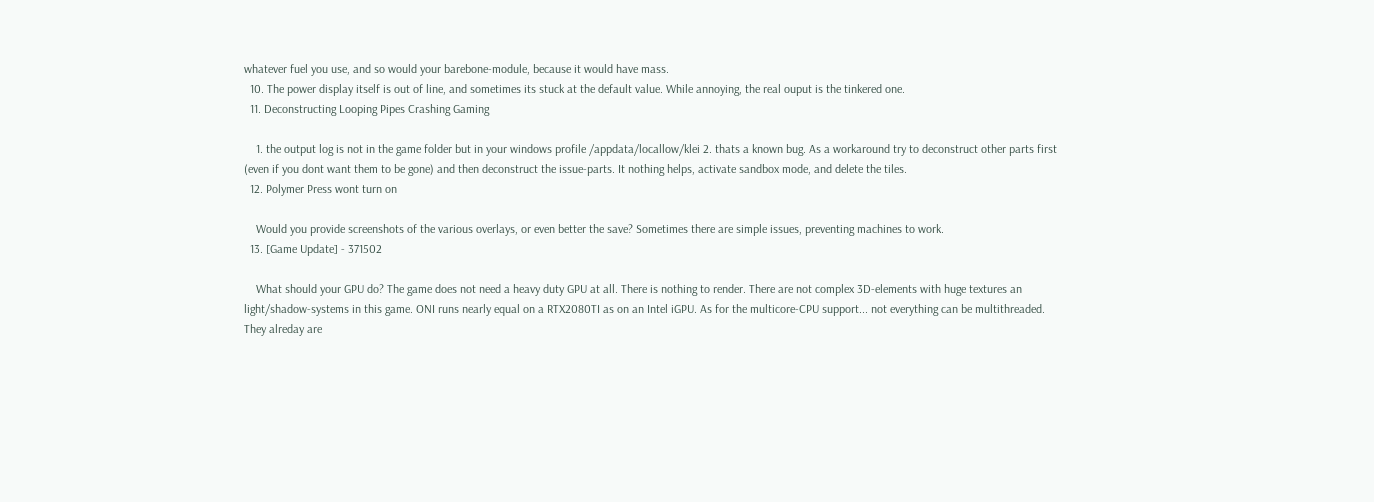whatever fuel you use, and so would your barebone-module, because it would have mass.
  10. The power display itself is out of line, and sometimes its stuck at the default value. While annoying, the real ouput is the tinkered one.
  11. Deconstructing Looping Pipes Crashing Gaming

    1. the output log is not in the game folder but in your windows profile /appdata/locallow/klei 2. thats a known bug. As a workaround try to deconstruct other parts first (even if you dont want them to be gone) and then deconstruct the issue-parts. It nothing helps, activate sandbox mode, and delete the tiles.
  12. Polymer Press wont turn on

    Would you provide screenshots of the various overlays, or even better the save? Sometimes there are simple issues, preventing machines to work.
  13. [Game Update] - 371502

    What should your GPU do? The game does not need a heavy duty GPU at all. There is nothing to render. There are not complex 3D-elements with huge textures an light/shadow-systems in this game. ONI runs nearly equal on a RTX2080TI as on an Intel iGPU. As for the multicore-CPU support... not everything can be multithreaded. They alreday are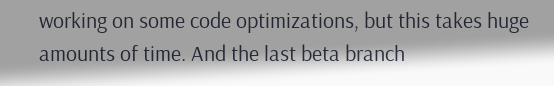working on some code optimizations, but this takes huge amounts of time. And the last beta branch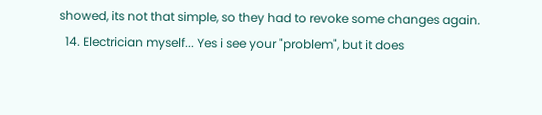showed, its not that simple, so they had to revoke some changes again.
  14. Electrician myself... Yes i see your "problem", but it does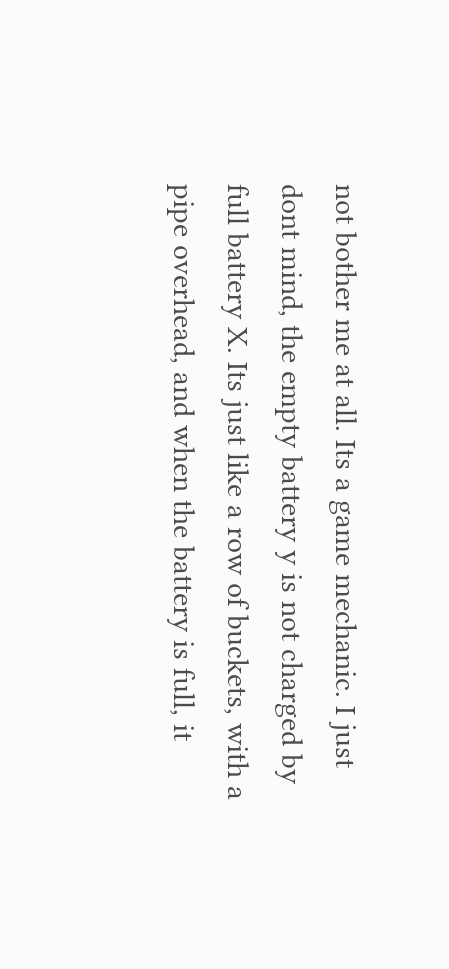not bother me at all. Its a game mechanic. I just dont mind, the empty battery y is not charged by full battery X. Its just like a row of buckets, with a pipe overhead, and when the battery is full, it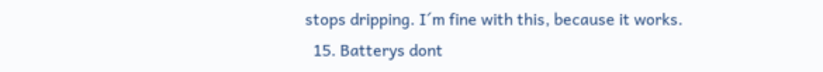stops dripping. I´m fine with this, because it works.
  15. Batterys dont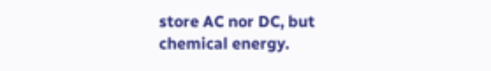store AC nor DC, but chemical energy.